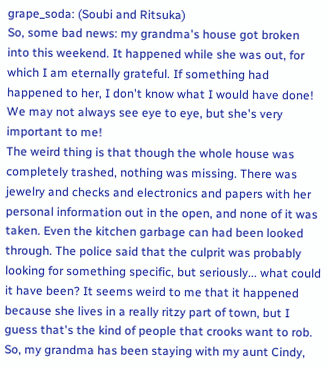grape_soda: (Soubi and Ritsuka)
So, some bad news: my grandma's house got broken into this weekend. It happened while she was out, for which I am eternally grateful. If something had happened to her, I don't know what I would have done! We may not always see eye to eye, but she's very important to me!
The weird thing is that though the whole house was completely trashed, nothing was missing. There was jewelry and checks and electronics and papers with her personal information out in the open, and none of it was taken. Even the kitchen garbage can had been looked through. The police said that the culprit was probably looking for something specific, but seriously... what could it have been? It seems weird to me that it happened because she lives in a really ritzy part of town, but I guess that's the kind of people that crooks want to rob.
So, my grandma has been staying with my aunt Cindy,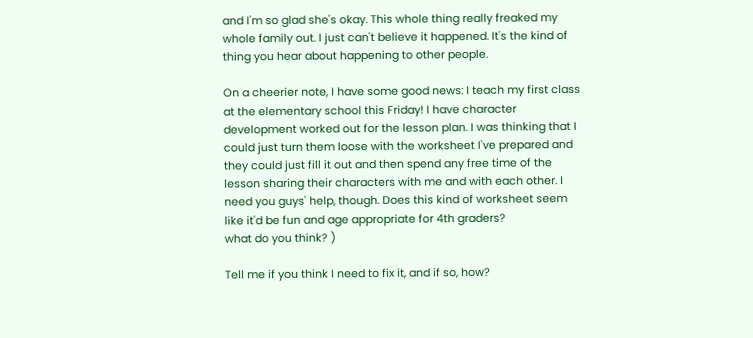and I'm so glad she's okay. This whole thing really freaked my whole family out. I just can't believe it happened. It's the kind of thing you hear about happening to other people.

On a cheerier note, I have some good news: I teach my first class at the elementary school this Friday! I have character development worked out for the lesson plan. I was thinking that I could just turn them loose with the worksheet I've prepared and they could just fill it out and then spend any free time of the lesson sharing their characters with me and with each other. I need you guys' help, though. Does this kind of worksheet seem like it'd be fun and age appropriate for 4th graders?
what do you think? )

Tell me if you think I need to fix it, and if so, how?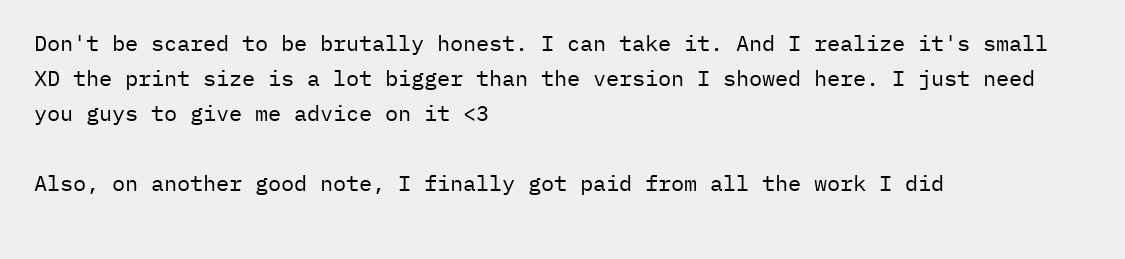Don't be scared to be brutally honest. I can take it. And I realize it's small XD the print size is a lot bigger than the version I showed here. I just need you guys to give me advice on it <3

Also, on another good note, I finally got paid from all the work I did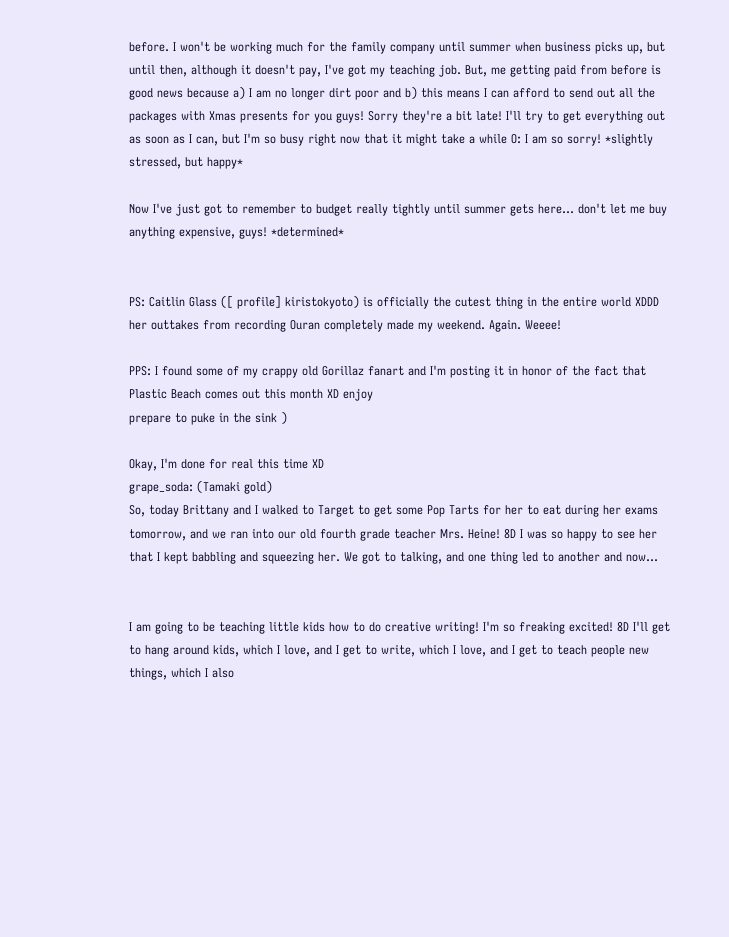before. I won't be working much for the family company until summer when business picks up, but until then, although it doesn't pay, I've got my teaching job. But, me getting paid from before is good news because a) I am no longer dirt poor and b) this means I can afford to send out all the packages with Xmas presents for you guys! Sorry they're a bit late! I'll try to get everything out as soon as I can, but I'm so busy right now that it might take a while O: I am so sorry! *slightly stressed, but happy*

Now I've just got to remember to budget really tightly until summer gets here... don't let me buy anything expensive, guys! *determined*


PS: Caitlin Glass ([ profile] kiristokyoto) is officially the cutest thing in the entire world XDDD her outtakes from recording Ouran completely made my weekend. Again. Weeee!

PPS: I found some of my crappy old Gorillaz fanart and I'm posting it in honor of the fact that Plastic Beach comes out this month XD enjoy
prepare to puke in the sink )

Okay, I'm done for real this time XD
grape_soda: (Tamaki gold)
So, today Brittany and I walked to Target to get some Pop Tarts for her to eat during her exams tomorrow, and we ran into our old fourth grade teacher Mrs. Heine! 8D I was so happy to see her that I kept babbling and squeezing her. We got to talking, and one thing led to another and now...


I am going to be teaching little kids how to do creative writing! I'm so freaking excited! 8D I'll get to hang around kids, which I love, and I get to write, which I love, and I get to teach people new things, which I also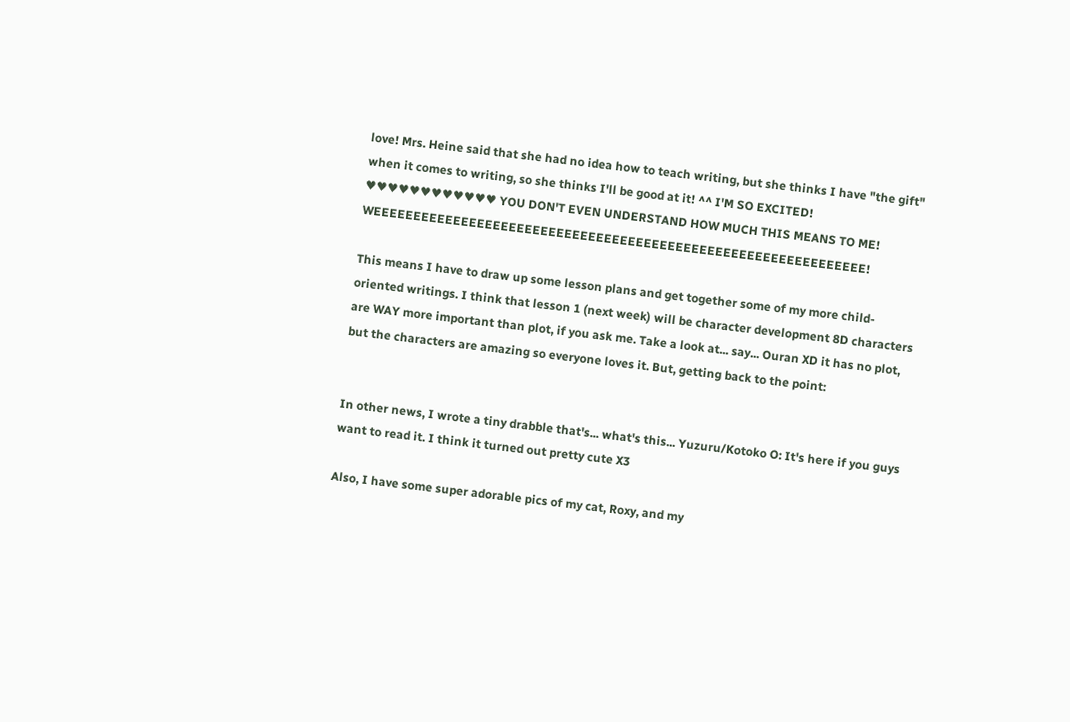love! Mrs. Heine said that she had no idea how to teach writing, but she thinks I have "the gift" when it comes to writing, so she thinks I'll be good at it! ^^ I'M SO EXCITED! ♥♥♥♥♥♥♥♥♥♥♥♥ YOU DON'T EVEN UNDERSTAND HOW MUCH THIS MEANS TO ME! WEEEEEEEEEEEEEEEEEEEEEEEEEEEEEEEEEEEEEEEEEEEEEEEEEEEEEEEEEEEEEE!

This means I have to draw up some lesson plans and get together some of my more child-oriented writings. I think that lesson 1 (next week) will be character development 8D characters are WAY more important than plot, if you ask me. Take a look at... say... Ouran XD it has no plot, but the characters are amazing so everyone loves it. But, getting back to the point:


In other news, I wrote a tiny drabble that's... what's this... Yuzuru/Kotoko O: It's here if you guys want to read it. I think it turned out pretty cute X3

Also, I have some super adorable pics of my cat, Roxy, and my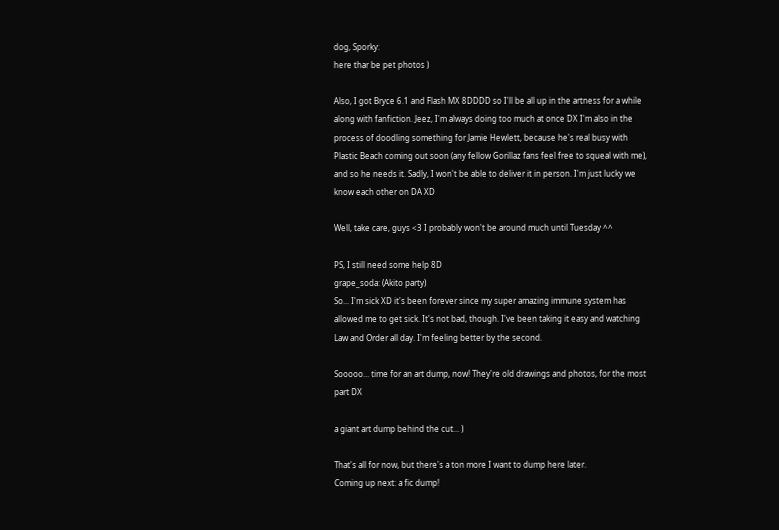dog, Sporky:
here thar be pet photos )

Also, I got Bryce 6.1 and Flash MX 8DDDD so I'll be all up in the artness for a while along with fanfiction. Jeez, I'm always doing too much at once DX I'm also in the process of doodling something for Jamie Hewlett, because he's real busy with Plastic Beach coming out soon (any fellow Gorillaz fans feel free to squeal with me), and so he needs it. Sadly, I won't be able to deliver it in person. I'm just lucky we know each other on DA XD

Well, take care, guys <3 I probably won't be around much until Tuesday ^^

PS, I still need some help 8D
grape_soda: (Akito party)
So... I'm sick XD it's been forever since my super amazing immune system has allowed me to get sick. It's not bad, though. I've been taking it easy and watching Law and Order all day. I'm feeling better by the second.

Sooooo... time for an art dump, now! They're old drawings and photos, for the most part DX

a giant art dump behind the cut... )

That's all for now, but there's a ton more I want to dump here later.
Coming up next: a fic dump!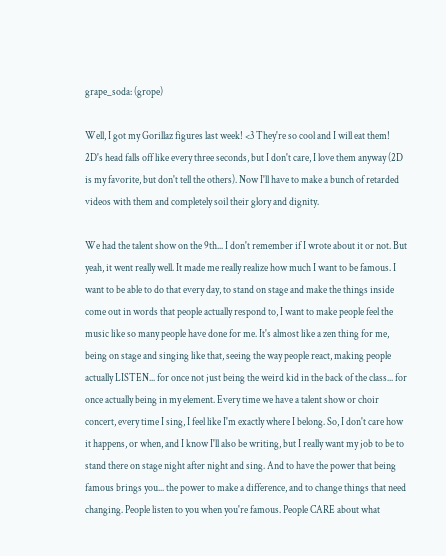grape_soda: (grope)

Well, I got my Gorillaz figures last week! <3 They're so cool and I will eat them! 2D's head falls off like every three seconds, but I don't care, I love them anyway (2D is my favorite, but don't tell the others). Now I'll have to make a bunch of retarded videos with them and completely soil their glory and dignity.

We had the talent show on the 9th... I don't remember if I wrote about it or not. But yeah, it went really well. It made me really realize how much I want to be famous. I want to be able to do that every day, to stand on stage and make the things inside come out in words that people actually respond to, I want to make people feel the music like so many people have done for me. It's almost like a zen thing for me, being on stage and singing like that, seeing the way people react, making people actually LISTEN... for once not just being the weird kid in the back of the class... for once actually being in my element. Every time we have a talent show or choir concert, every time I sing, I feel like I'm exactly where I belong. So, I don't care how it happens, or when, and I know I'll also be writing, but I really want my job to be to stand there on stage night after night and sing. And to have the power that being famous brings you... the power to make a difference, and to change things that need changing. People listen to you when you're famous. People CARE about what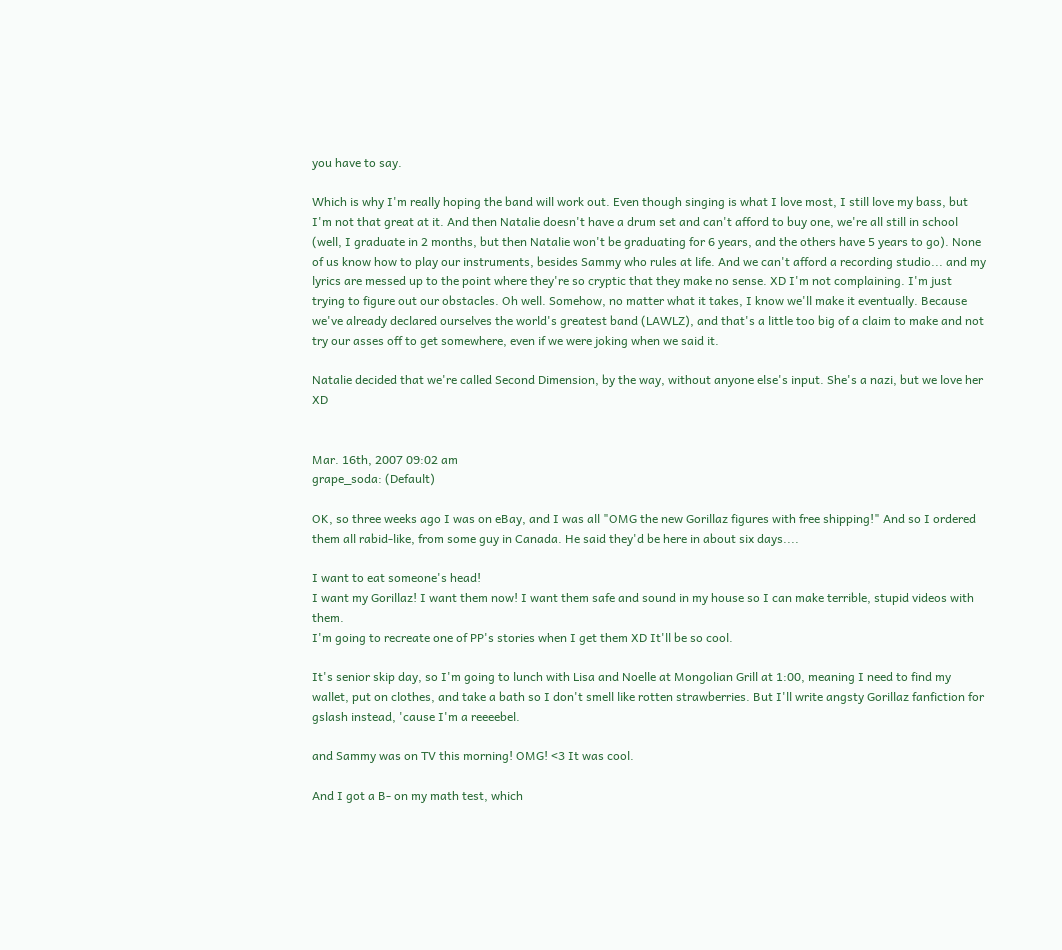you have to say.

Which is why I'm really hoping the band will work out. Even though singing is what I love most, I still love my bass, but I'm not that great at it. And then Natalie doesn't have a drum set and can't afford to buy one, we're all still in school (well, I graduate in 2 months, but then Natalie won't be graduating for 6 years, and the others have 5 years to go). None of us know how to play our instruments, besides Sammy who rules at life. And we can't afford a recording studio... and my lyrics are messed up to the point where they're so cryptic that they make no sense. XD I'm not complaining. I'm just trying to figure out our obstacles. Oh well. Somehow, no matter what it takes, I know we'll make it eventually. Because we've already declared ourselves the world's greatest band (LAWLZ), and that's a little too big of a claim to make and not try our asses off to get somewhere, even if we were joking when we said it.

Natalie decided that we're called Second Dimension, by the way, without anyone else's input. She's a nazi, but we love her XD


Mar. 16th, 2007 09:02 am
grape_soda: (Default)

OK, so three weeks ago I was on eBay, and I was all "OMG the new Gorillaz figures with free shipping!" And so I ordered them all rabid-like, from some guy in Canada. He said they'd be here in about six days....

I want to eat someone's head!
I want my Gorillaz! I want them now! I want them safe and sound in my house so I can make terrible, stupid videos with them.
I'm going to recreate one of PP's stories when I get them XD It'll be so cool.

It's senior skip day, so I'm going to lunch with Lisa and Noelle at Mongolian Grill at 1:00, meaning I need to find my wallet, put on clothes, and take a bath so I don't smell like rotten strawberries. But I'll write angsty Gorillaz fanfiction for gslash instead, 'cause I'm a reeeebel.

and Sammy was on TV this morning! OMG! <3 It was cool.

And I got a B- on my math test, which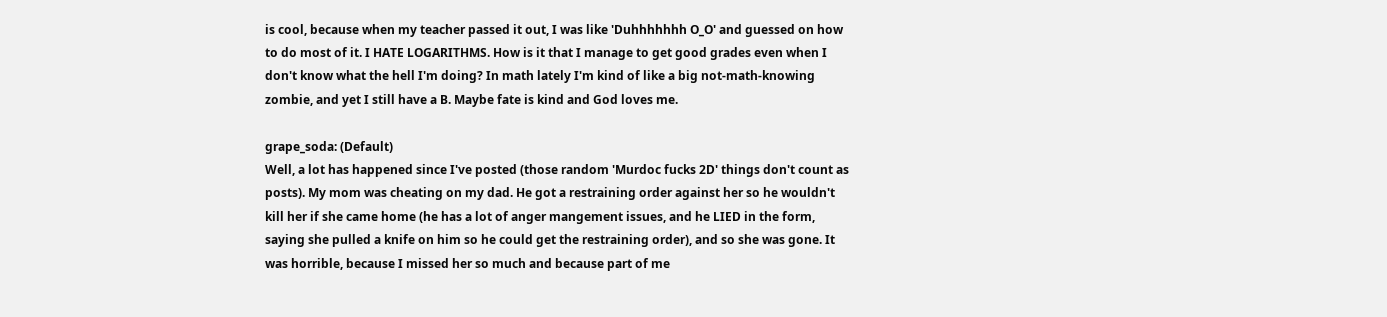is cool, because when my teacher passed it out, I was like 'Duhhhhhhh O_O' and guessed on how to do most of it. I HATE LOGARITHMS. How is it that I manage to get good grades even when I don't know what the hell I'm doing? In math lately I'm kind of like a big not-math-knowing zombie, and yet I still have a B. Maybe fate is kind and God loves me.

grape_soda: (Default)
Well, a lot has happened since I've posted (those random 'Murdoc fucks 2D' things don't count as posts). My mom was cheating on my dad. He got a restraining order against her so he wouldn't kill her if she came home (he has a lot of anger mangement issues, and he LIED in the form, saying she pulled a knife on him so he could get the restraining order), and so she was gone. It was horrible, because I missed her so much and because part of me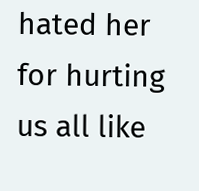hated her for hurting us all like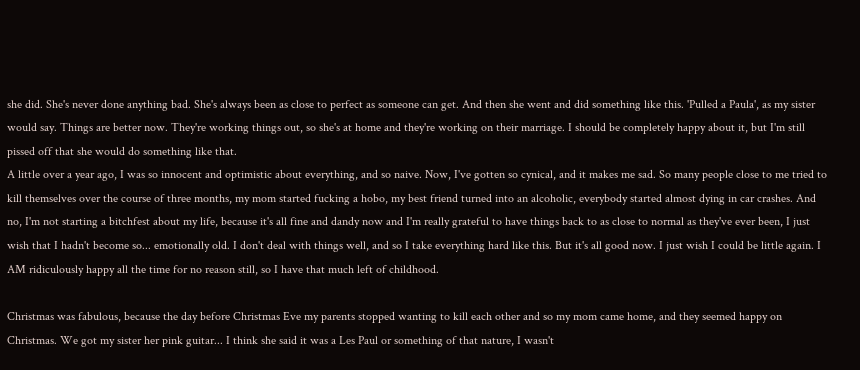she did. She's never done anything bad. She's always been as close to perfect as someone can get. And then she went and did something like this. 'Pulled a Paula', as my sister would say. Things are better now. They're working things out, so she's at home and they're working on their marriage. I should be completely happy about it, but I'm still pissed off that she would do something like that.
A little over a year ago, I was so innocent and optimistic about everything, and so naive. Now, I've gotten so cynical, and it makes me sad. So many people close to me tried to kill themselves over the course of three months, my mom started fucking a hobo, my best friend turned into an alcoholic, everybody started almost dying in car crashes. And no, I'm not starting a bitchfest about my life, because it's all fine and dandy now and I'm really grateful to have things back to as close to normal as they've ever been, I just wish that I hadn't become so... emotionally old. I don't deal with things well, and so I take everything hard like this. But it's all good now. I just wish I could be little again. I AM ridiculously happy all the time for no reason still, so I have that much left of childhood.

Christmas was fabulous, because the day before Christmas Eve my parents stopped wanting to kill each other and so my mom came home, and they seemed happy on Christmas. We got my sister her pink guitar... I think she said it was a Les Paul or something of that nature, I wasn't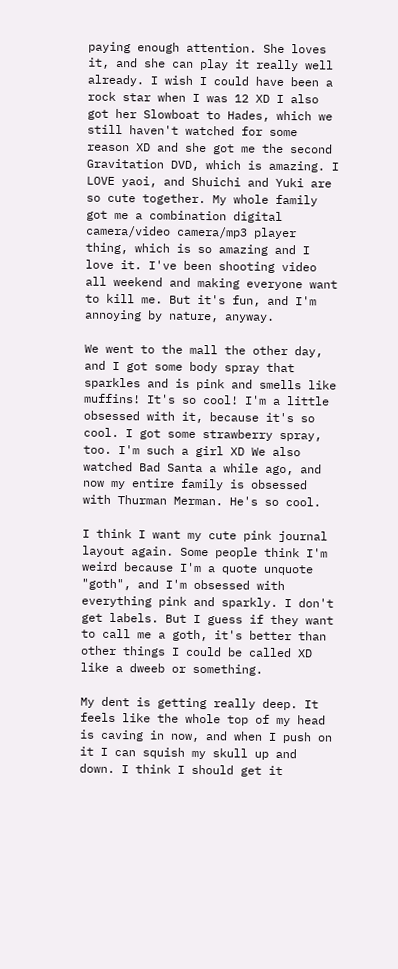paying enough attention. She loves it, and she can play it really well already. I wish I could have been a rock star when I was 12 XD I also got her Slowboat to Hades, which we still haven't watched for some reason XD and she got me the second Gravitation DVD, which is amazing. I LOVE yaoi, and Shuichi and Yuki are so cute together. My whole family got me a combination digital camera/video camera/mp3 player thing, which is so amazing and I love it. I've been shooting video all weekend and making everyone want to kill me. But it's fun, and I'm annoying by nature, anyway.

We went to the mall the other day, and I got some body spray that sparkles and is pink and smells like muffins! It's so cool! I'm a little obsessed with it, because it's so cool. I got some strawberry spray, too. I'm such a girl XD We also watched Bad Santa a while ago, and now my entire family is obsessed with Thurman Merman. He's so cool.

I think I want my cute pink journal layout again. Some people think I'm weird because I'm a quote unquote "goth", and I'm obsessed with everything pink and sparkly. I don't get labels. But I guess if they want to call me a goth, it's better than other things I could be called XD like a dweeb or something.

My dent is getting really deep. It feels like the whole top of my head is caving in now, and when I push on it I can squish my skull up and down. I think I should get it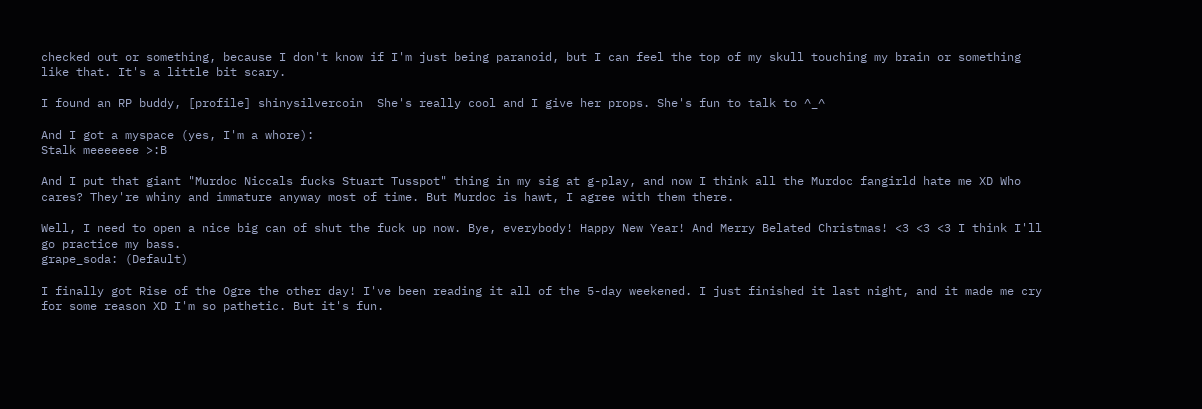checked out or something, because I don't know if I'm just being paranoid, but I can feel the top of my skull touching my brain or something like that. It's a little bit scary.

I found an RP buddy, [profile] shinysilvercoin  She's really cool and I give her props. She's fun to talk to ^_^

And I got a myspace (yes, I'm a whore):
Stalk meeeeeee >:B

And I put that giant "Murdoc Niccals fucks Stuart Tusspot" thing in my sig at g-play, and now I think all the Murdoc fangirld hate me XD Who cares? They're whiny and immature anyway most of time. But Murdoc is hawt, I agree with them there.

Well, I need to open a nice big can of shut the fuck up now. Bye, everybody! Happy New Year! And Merry Belated Christmas! <3 <3 <3 I think I'll go practice my bass.
grape_soda: (Default)

I finally got Rise of the Ogre the other day! I've been reading it all of the 5-day weekened. I just finished it last night, and it made me cry for some reason XD I'm so pathetic. But it's fun.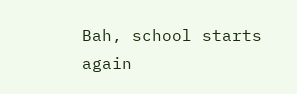Bah, school starts again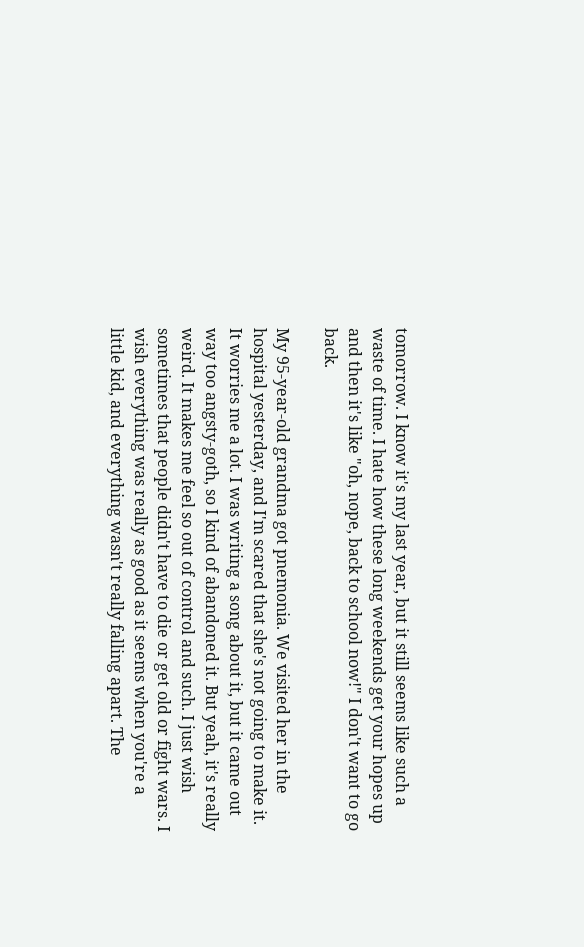tomorrow. I know it's my last year, but it still seems like such a waste of time. I hate how these long weekends get your hopes up and then it's like "oh, nope, back to school now!" I don't want to go back.

My 95-year-old grandma got pnemonia. We visited her in the hospital yesterday, and I'm scared that she's not going to make it. It worries me a lot. I was writing a song about it, but it came out way too angsty-goth, so I kind of abandoned it. But yeah, it's really weird. It makes me feel so out of control and such. I just wish sometimes that people didn't have to die or get old or fight wars. I wish everything was really as good as it seems when you're a little kid, and everything wasn't really falling apart. The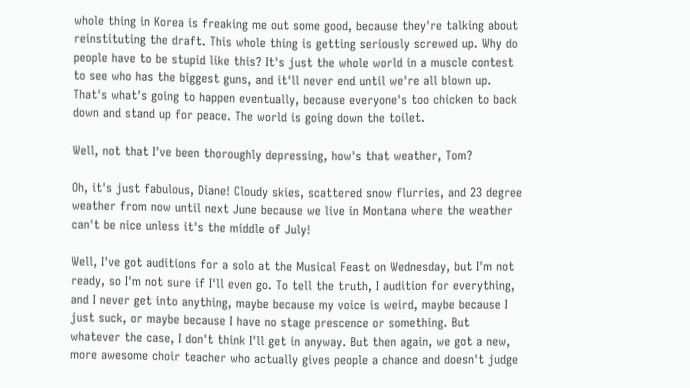whole thing in Korea is freaking me out some good, because they're talking about reinstituting the draft. This whole thing is getting seriously screwed up. Why do people have to be stupid like this? It's just the whole world in a muscle contest to see who has the biggest guns, and it'll never end until we're all blown up. That's what's going to happen eventually, because everyone's too chicken to back down and stand up for peace. The world is going down the toilet.

Well, not that I've been thoroughly depressing, how's that weather, Tom?

Oh, it's just fabulous, Diane! Cloudy skies, scattered snow flurries, and 23 degree weather from now until next June because we live in Montana where the weather can't be nice unless it's the middle of July!

Well, I've got auditions for a solo at the Musical Feast on Wednesday, but I'm not ready, so I'm not sure if I'll even go. To tell the truth, I audition for everything, and I never get into anything, maybe because my voice is weird, maybe because I just suck, or maybe because I have no stage prescence or something. But whatever the case, I don't think I'll get in anyway. But then again, we got a new, more awesome choir teacher who actually gives people a chance and doesn't judge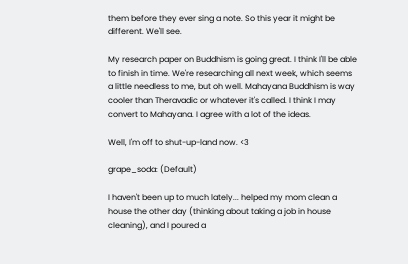them before they ever sing a note. So this year it might be different. We'll see.

My research paper on Buddhism is going great. I think I'll be able to finish in time. We're researching all next week, which seems a little needless to me, but oh well. Mahayana Buddhism is way cooler than Theravadic or whatever it's called. I think I may convert to Mahayana. I agree with a lot of the ideas.

Well, I'm off to shut-up-land now. <3

grape_soda: (Default)

I haven't been up to much lately... helped my mom clean a house the other day (thinking about taking a job in house cleaning), and I poured a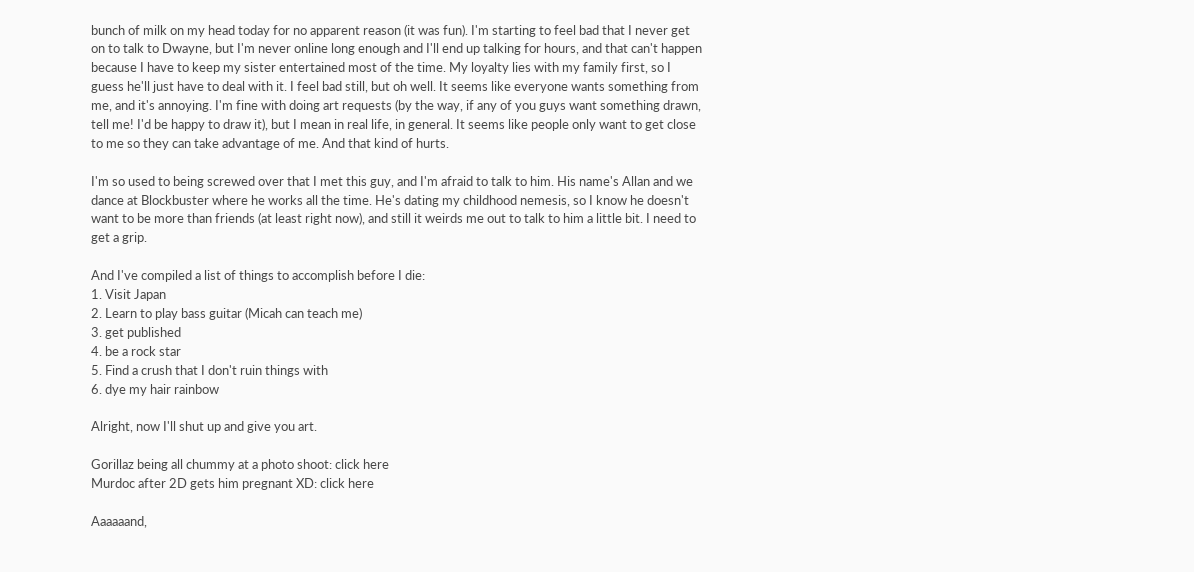bunch of milk on my head today for no apparent reason (it was fun). I'm starting to feel bad that I never get on to talk to Dwayne, but I'm never online long enough and I'll end up talking for hours, and that can't happen because I have to keep my sister entertained most of the time. My loyalty lies with my family first, so I guess he'll just have to deal with it. I feel bad still, but oh well. It seems like everyone wants something from me, and it's annoying. I'm fine with doing art requests (by the way, if any of you guys want something drawn, tell me! I'd be happy to draw it), but I mean in real life, in general. It seems like people only want to get close to me so they can take advantage of me. And that kind of hurts.

I'm so used to being screwed over that I met this guy, and I'm afraid to talk to him. His name's Allan and we dance at Blockbuster where he works all the time. He's dating my childhood nemesis, so I know he doesn't want to be more than friends (at least right now), and still it weirds me out to talk to him a little bit. I need to get a grip.

And I've compiled a list of things to accomplish before I die:
1. Visit Japan
2. Learn to play bass guitar (Micah can teach me)
3. get published
4. be a rock star
5. Find a crush that I don't ruin things with
6. dye my hair rainbow

Alright, now I'll shut up and give you art.

Gorillaz being all chummy at a photo shoot: click here
Murdoc after 2D gets him pregnant XD: click here

Aaaaaand,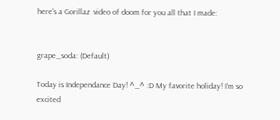here's a Gorillaz  video of doom for you all that I made:


grape_soda: (Default)

Today is Independance Day! ^_^ :D My favorite holiday! I'm so excited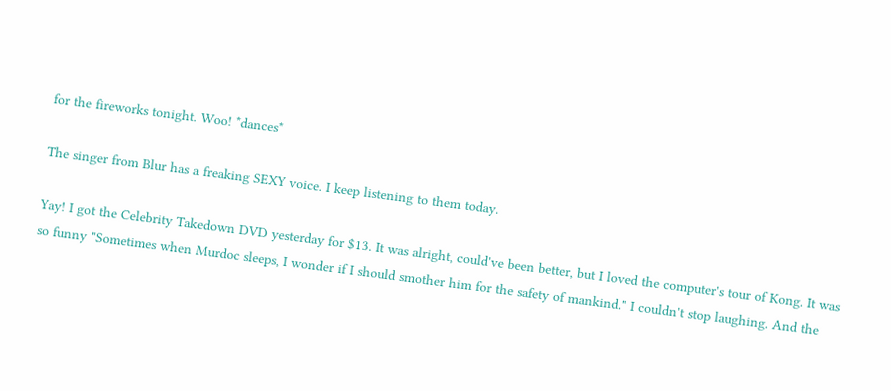for the fireworks tonight. Woo! *dances*

The singer from Blur has a freaking SEXY voice. I keep listening to them today.

Yay! I got the Celebrity Takedown DVD yesterday for $13. It was alright, could've been better, but I loved the computer's tour of Kong. It was so funny "Sometimes when Murdoc sleeps, I wonder if I should smother him for the safety of mankind." I couldn't stop laughing. And the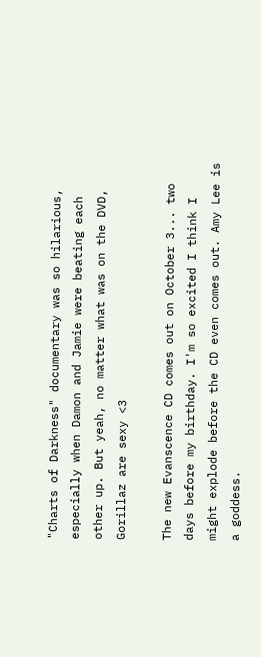"Charts of Darkness" documentary was so hilarious, especially when Damon and Jamie were beating each other up. But yeah, no matter what was on the DVD, Gorillaz are sexy <3

The new Evanscence CD comes out on October 3... two days before my birthday. I'm so excited I think I might explode before the CD even comes out. Amy Lee is a goddess.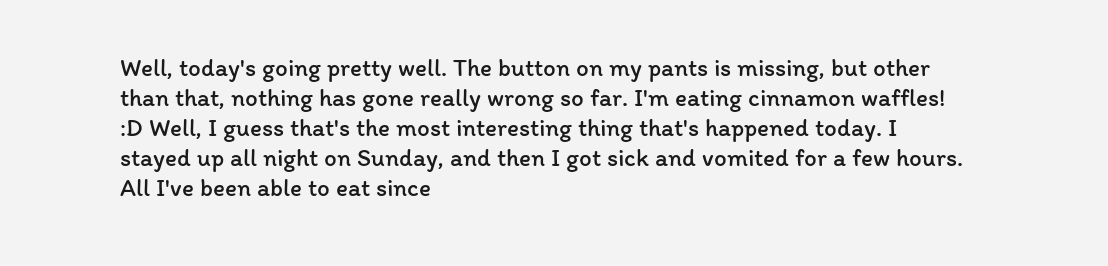Well, today's going pretty well. The button on my pants is missing, but other than that, nothing has gone really wrong so far. I'm eating cinnamon waffles! :D Well, I guess that's the most interesting thing that's happened today. I stayed up all night on Sunday, and then I got sick and vomited for a few hours. All I've been able to eat since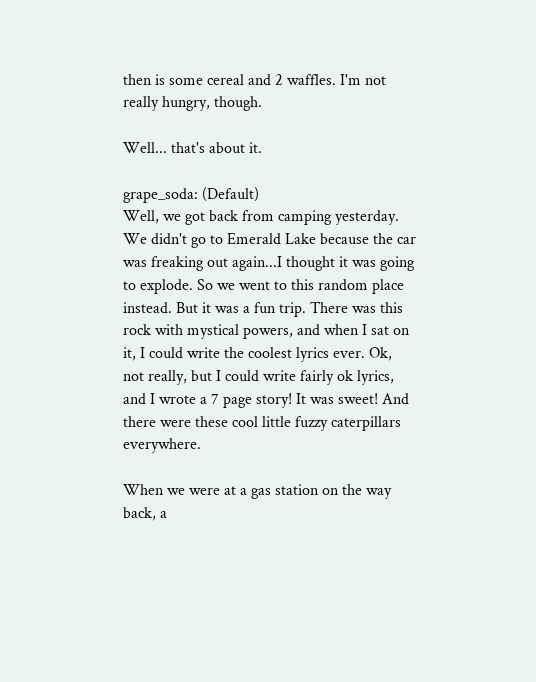then is some cereal and 2 waffles. I'm not really hungry, though.

Well... that's about it.

grape_soda: (Default)
Well, we got back from camping yesterday. We didn't go to Emerald Lake because the car was freaking out again...I thought it was going to explode. So we went to this random place instead. But it was a fun trip. There was this rock with mystical powers, and when I sat on it, I could write the coolest lyrics ever. Ok, not really, but I could write fairly ok lyrics, and I wrote a 7 page story! It was sweet! And there were these cool little fuzzy caterpillars everywhere.

When we were at a gas station on the way back, a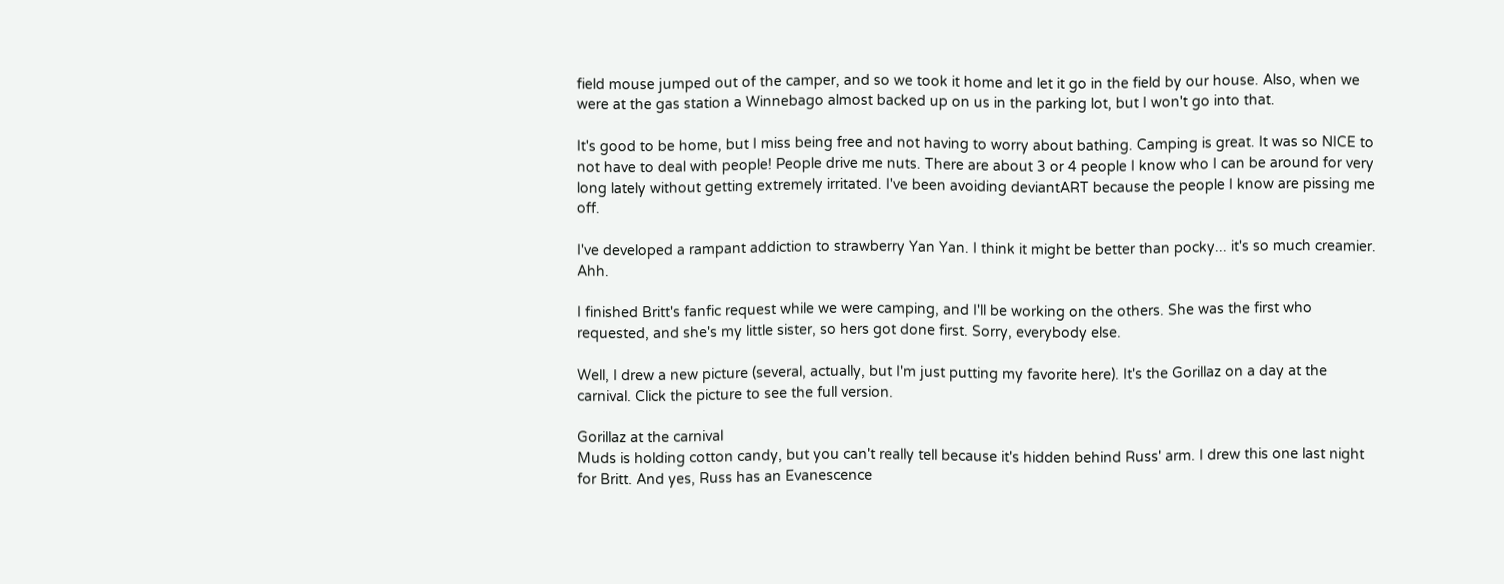field mouse jumped out of the camper, and so we took it home and let it go in the field by our house. Also, when we were at the gas station a Winnebago almost backed up on us in the parking lot, but I won't go into that.

It's good to be home, but I miss being free and not having to worry about bathing. Camping is great. It was so NICE to not have to deal with people! People drive me nuts. There are about 3 or 4 people I know who I can be around for very long lately without getting extremely irritated. I've been avoiding deviantART because the people I know are pissing me off.

I've developed a rampant addiction to strawberry Yan Yan. I think it might be better than pocky... it's so much creamier. Ahh.

I finished Britt's fanfic request while we were camping, and I'll be working on the others. She was the first who requested, and she's my little sister, so hers got done first. Sorry, everybody else.

Well, I drew a new picture (several, actually, but I'm just putting my favorite here). It's the Gorillaz on a day at the carnival. Click the picture to see the full version.

Gorillaz at the carnival
Muds is holding cotton candy, but you can't really tell because it's hidden behind Russ' arm. I drew this one last night for Britt. And yes, Russ has an Evanescence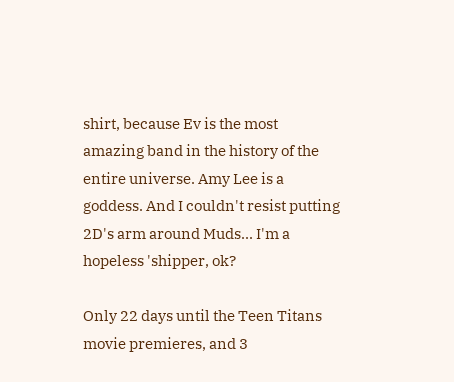shirt, because Ev is the most amazing band in the history of the entire universe. Amy Lee is a goddess. And I couldn't resist putting 2D's arm around Muds... I'm a hopeless 'shipper, ok?

Only 22 days until the Teen Titans movie premieres, and 3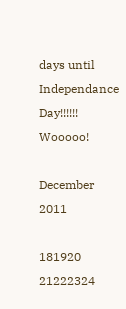days until Independance Day!!!!!! Wooooo!

December 2011

181920 21222324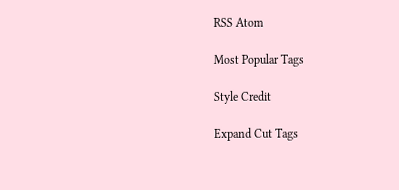RSS Atom

Most Popular Tags

Style Credit

Expand Cut Tags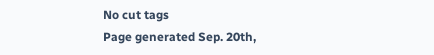No cut tags
Page generated Sep. 20th,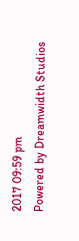2017 09:59 pm
Powered by Dreamwidth Studios